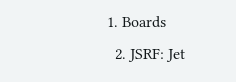1. Boards
  2. JSRF: Jet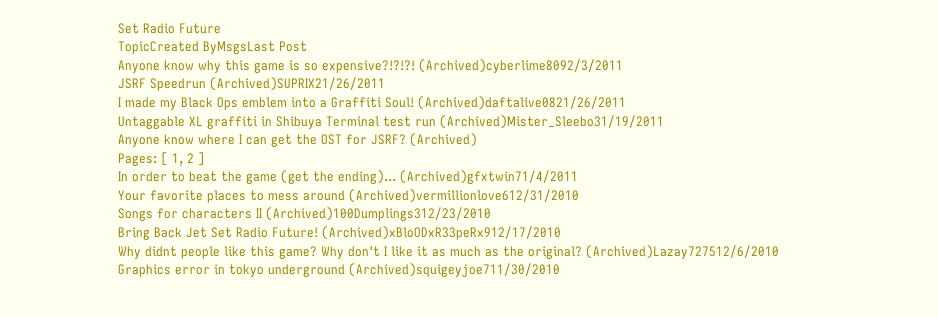Set Radio Future
TopicCreated ByMsgsLast Post
Anyone know why this game is so expensive?!?!?! (Archived)cyberlime8092/3/2011
JSRF Speedrun (Archived)SUPRIX21/26/2011
I made my Black Ops emblem into a Graffiti Soul! (Archived)daftalive0821/26/2011
Untaggable XL graffiti in Shibuya Terminal test run (Archived)Mister_Sleebo31/19/2011
Anyone know where I can get the OST for JSRF? (Archived)
Pages: [ 1, 2 ]
In order to beat the game (get the ending)... (Archived)gfxtwin71/4/2011
Your favorite places to mess around (Archived)vermillionlove612/31/2010
Songs for characters II (Archived)100Dumplings312/23/2010
Bring Back Jet Set Radio Future! (Archived)xBloODxR33peRx912/17/2010
Why didnt people like this game? Why don't I like it as much as the original? (Archived)Lazay727512/6/2010
Graphics error in tokyo underground (Archived)squigeyjoe711/30/2010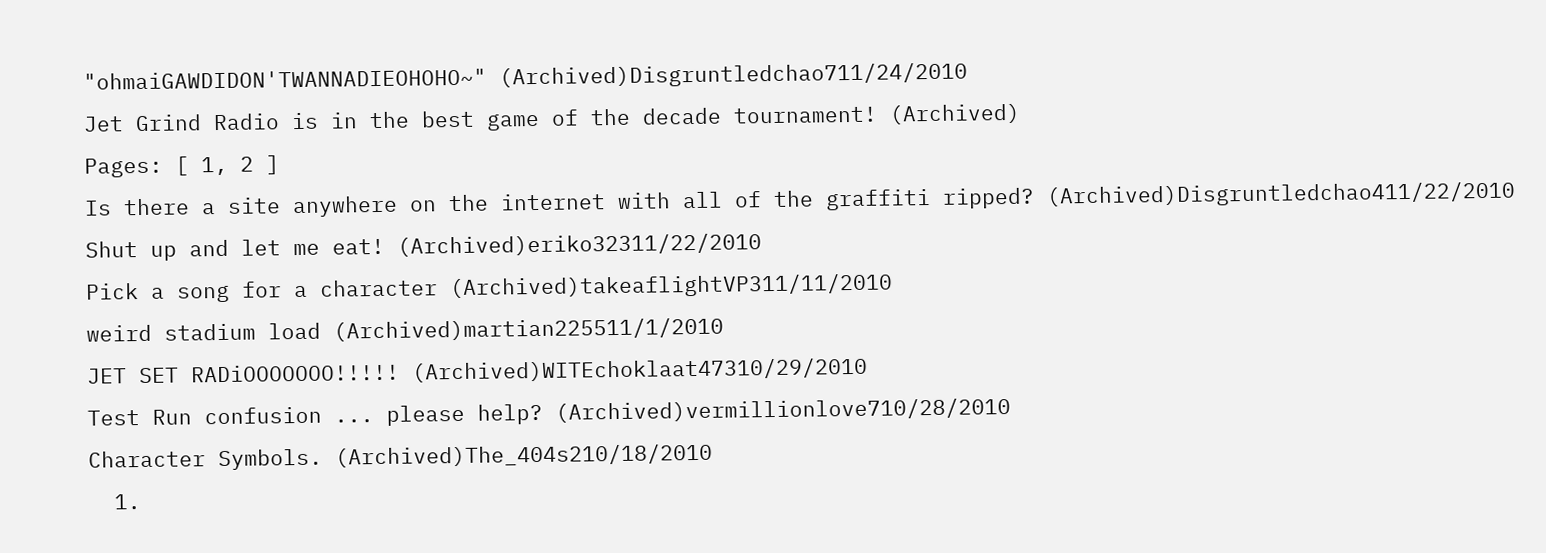"ohmaiGAWDIDON'TWANNADIEOHOHO~" (Archived)Disgruntledchao711/24/2010
Jet Grind Radio is in the best game of the decade tournament! (Archived)
Pages: [ 1, 2 ]
Is there a site anywhere on the internet with all of the graffiti ripped? (Archived)Disgruntledchao411/22/2010
Shut up and let me eat! (Archived)eriko32311/22/2010
Pick a song for a character (Archived)takeaflightVP311/11/2010
weird stadium load (Archived)martian225511/1/2010
JET SET RADiOOOOOOO!!!!! (Archived)WITEchoklaat47310/29/2010
Test Run confusion ... please help? (Archived)vermillionlove710/28/2010
Character Symbols. (Archived)The_404s210/18/2010
  1.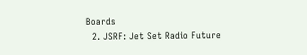Boards
  2. JSRF: Jet Set Radio Future